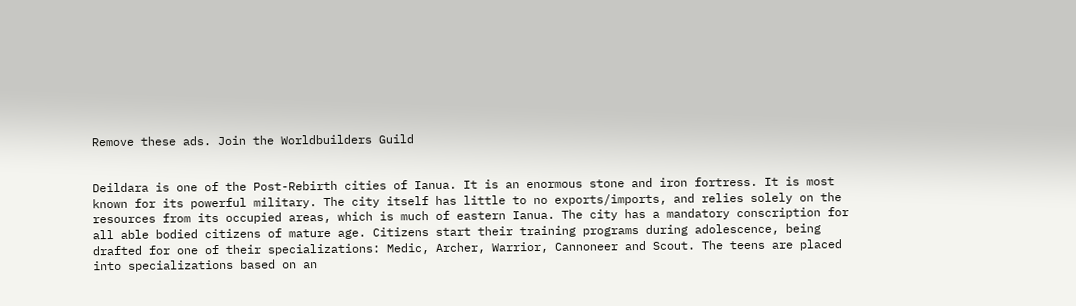Remove these ads. Join the Worldbuilders Guild


Deildara is one of the Post-Rebirth cities of Ianua. It is an enormous stone and iron fortress. It is most known for its powerful military. The city itself has little to no exports/imports, and relies solely on the resources from its occupied areas, which is much of eastern Ianua. The city has a mandatory conscription for all able bodied citizens of mature age. Citizens start their training programs during adolescence, being drafted for one of their specializations: Medic, Archer, Warrior, Cannoneer and Scout. The teens are placed into specializations based on an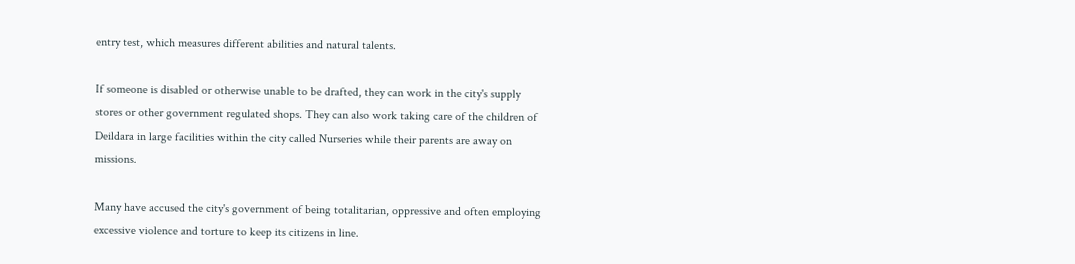entry test, which measures different abilities and natural talents.

If someone is disabled or otherwise unable to be drafted, they can work in the city's supply stores or other government regulated shops. They can also work taking care of the children of Deildara in large facilities within the city called Nurseries while their parents are away on missions.

Many have accused the city's government of being totalitarian, oppressive and often employing excessive violence and torture to keep its citizens in line.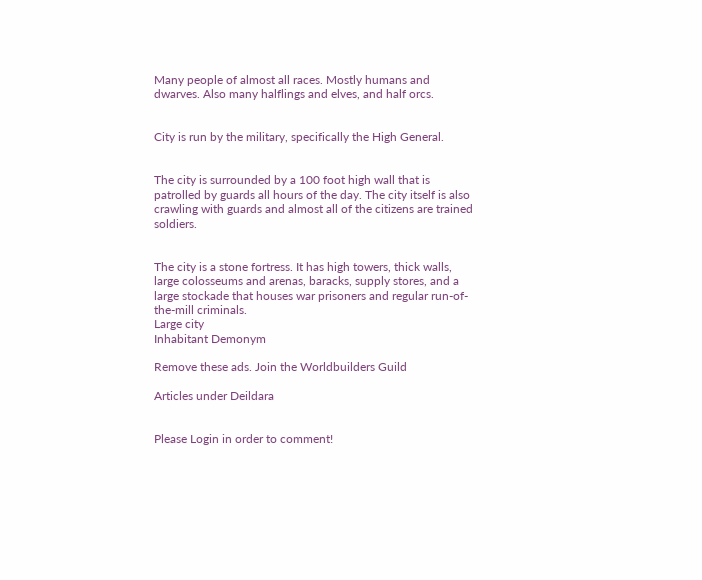Many people of almost all races. Mostly humans and dwarves. Also many halflings and elves, and half orcs.


City is run by the military, specifically the High General.


The city is surrounded by a 100 foot high wall that is patrolled by guards all hours of the day. The city itself is also crawling with guards and almost all of the citizens are trained soldiers.


The city is a stone fortress. It has high towers, thick walls, large colosseums and arenas, baracks, supply stores, and a large stockade that houses war prisoners and regular run-of-the-mill criminals.
Large city
Inhabitant Demonym

Remove these ads. Join the Worldbuilders Guild

Articles under Deildara


Please Login in order to comment!